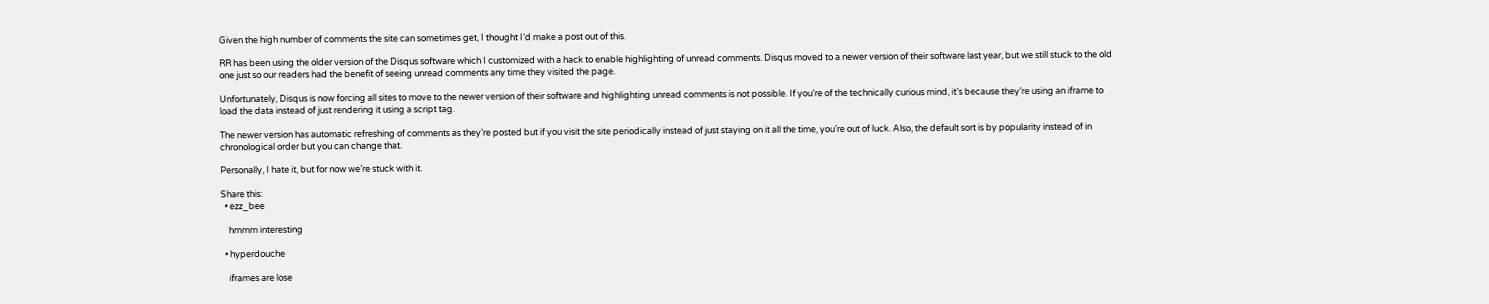Given the high number of comments the site can sometimes get, I thought I’d make a post out of this.

RR has been using the older version of the Disqus software which I customized with a hack to enable highlighting of unread comments. Disqus moved to a newer version of their software last year, but we still stuck to the old one just so our readers had the benefit of seeing unread comments any time they visited the page.

Unfortunately, Disqus is now forcing all sites to move to the newer version of their software and highlighting unread comments is not possible. If you’re of the technically curious mind, it’s because they’re using an iframe to load the data instead of just rendering it using a script tag.

The newer version has automatic refreshing of comments as they’re posted but if you visit the site periodically instead of just staying on it all the time, you’re out of luck. Also, the default sort is by popularity instead of in chronological order but you can change that.

Personally, I hate it, but for now we’re stuck with it.

Share this:
  • ezz_bee

    hmmm interesting

  • hyperdouche

    iframes are lose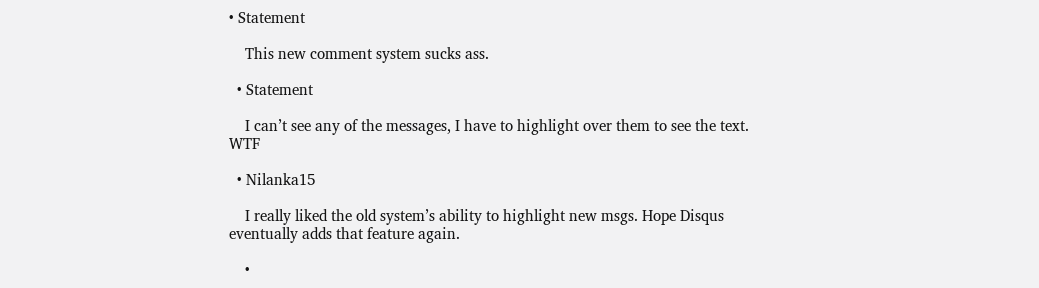• Statement

    This new comment system sucks ass.

  • Statement

    I can’t see any of the messages, I have to highlight over them to see the text. WTF

  • Nilanka15

    I really liked the old system’s ability to highlight new msgs. Hope Disqus eventually adds that feature again.

    •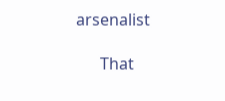arsenalist

      That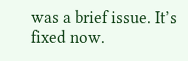was a brief issue. It’s fixed now.